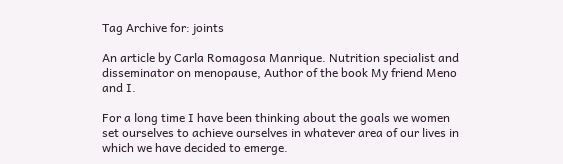Tag Archive for: joints

An article by Carla Romagosa Manrique. Nutrition specialist and disseminator on menopause, Author of the book My friend Meno and I.

For a long time I have been thinking about the goals we women set ourselves to achieve ourselves in whatever area of our lives in which we have decided to emerge.